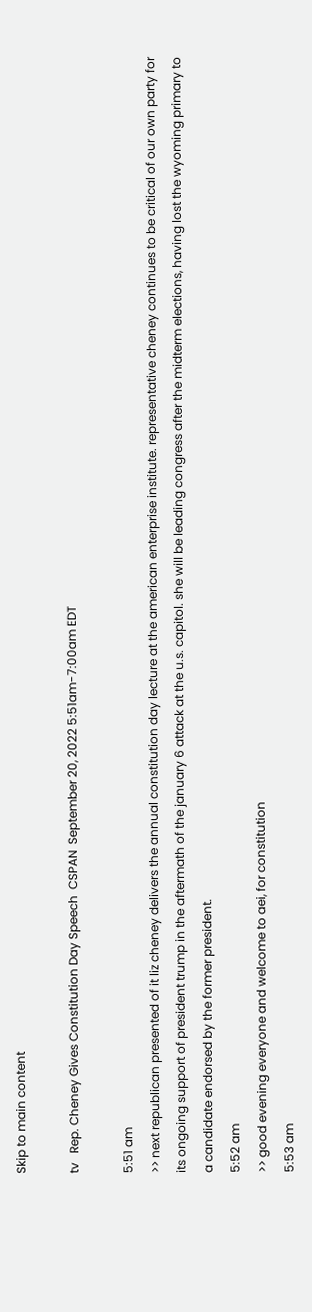Skip to main content

tv   Rep. Cheney Gives Constitution Day Speech  CSPAN  September 20, 2022 5:51am-7:00am EDT

5:51 am
>> next republican presented of it liz cheney delivers the annual constitution day lecture at the american enterprise institute. representative cheney continues to be critical of our own party for its ongoing support of president trump in the aftermath of the january 6 attack at the u.s. capitol. she will be leading congress after the midterm elections, having lost the wyoming primary to a candidate endorsed by the former president.
5:52 am
>> good evening everyone and welcome to aei, for constitution
5:53 am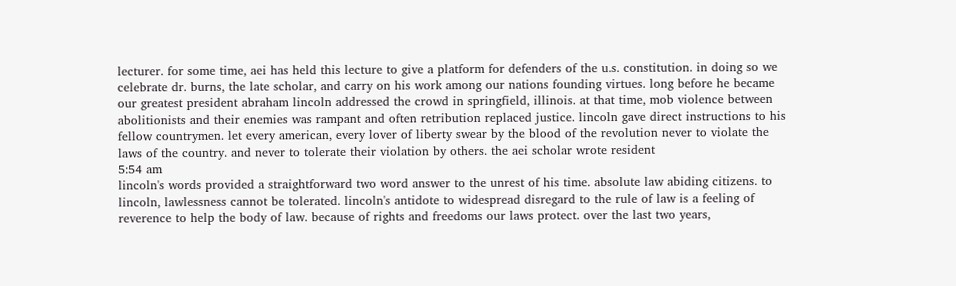lecturer. for some time, aei has held this lecture to give a platform for defenders of the u.s. constitution. in doing so we celebrate dr. burns, the late scholar, and carry on his work among our nations founding virtues. long before he became our greatest president abraham lincoln addressed the crowd in springfield, illinois. at that time, mob violence between abolitionists and their enemies was rampant and often retribution replaced justice. lincoln gave direct instructions to his fellow countrymen. let every american, every lover of liberty swear by the blood of the revolution never to violate the laws of the country. and never to tolerate their violation by others. the aei scholar wrote resident
5:54 am
lincoln's words provided a straightforward two word answer to the unrest of his time. absolute law abiding citizens. to lincoln, lawlessness cannot be tolerated. lincoln's antidote to widespread disregard to the rule of law is a feeling of reverence to help the body of law. because of rights and freedoms our laws protect. over the last two years,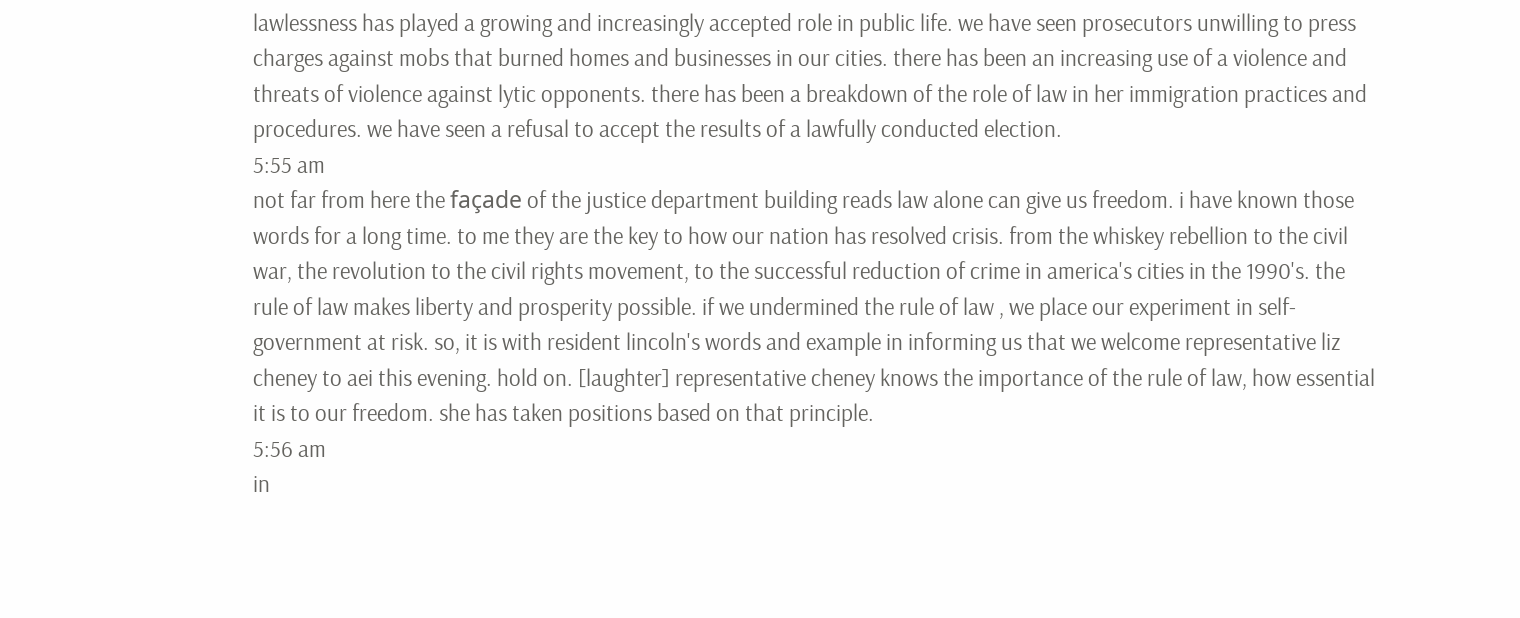lawlessness has played a growing and increasingly accepted role in public life. we have seen prosecutors unwilling to press charges against mobs that burned homes and businesses in our cities. there has been an increasing use of a violence and threats of violence against lytic opponents. there has been a breakdown of the role of law in her immigration practices and procedures. we have seen a refusal to accept the results of a lawfully conducted election.
5:55 am
not far from here the façade of the justice department building reads law alone can give us freedom. i have known those words for a long time. to me they are the key to how our nation has resolved crisis. from the whiskey rebellion to the civil war, the revolution to the civil rights movement, to the successful reduction of crime in america's cities in the 1990's. the rule of law makes liberty and prosperity possible. if we undermined the rule of law , we place our experiment in self-government at risk. so, it is with resident lincoln's words and example in informing us that we welcome representative liz cheney to aei this evening. hold on. [laughter] representative cheney knows the importance of the rule of law, how essential it is to our freedom. she has taken positions based on that principle.
5:56 am
in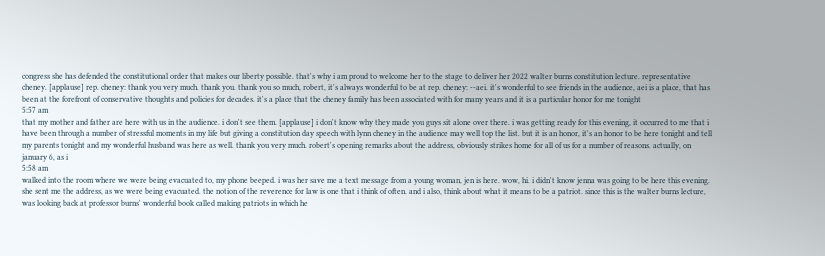congress she has defended the constitutional order that makes our liberty possible. that's why i am proud to welcome her to the stage to deliver her 2022 walter burns constitution lecture. representative cheney. [applause] rep. cheney: thank you very much. thank you. thank you so much, robert, it's always wonderful to be at rep. cheney: --aei. it's wonderful to see friends in the audience, aei is a place, that has been at the forefront of conservative thoughts and policies for decades. it's a place that the cheney family has been associated with for many years and it is a particular honor for me tonight
5:57 am
that my mother and father are here with us in the audience. i don't see them. [applause] i don't know why they made you guys sit alone over there. i was getting ready for this evening, it occurred to me that i have been through a number of stressful moments in my life but giving a constitution day speech with lynn cheney in the audience may well top the list. but it is an honor, it's an honor to be here tonight and tell my parents tonight and my wonderful husband was here as well. thank you very much. robert's opening remarks about the address, obviously strikes home for all of us for a number of reasons. actually, on january 6, as i
5:58 am
walked into the room where we were being evacuated to, my phone beeped. i was her save me a text message from a young woman, jen is here. wow, hi. i didn't know jenna was going to be here this evening. she sent me the address, as we were being evacuated. the notion of the reverence for law is one that i think of often. and i also, think about what it means to be a patriot. since this is the walter burns lecture, was looking back at professor burns' wonderful book called making patriots in which he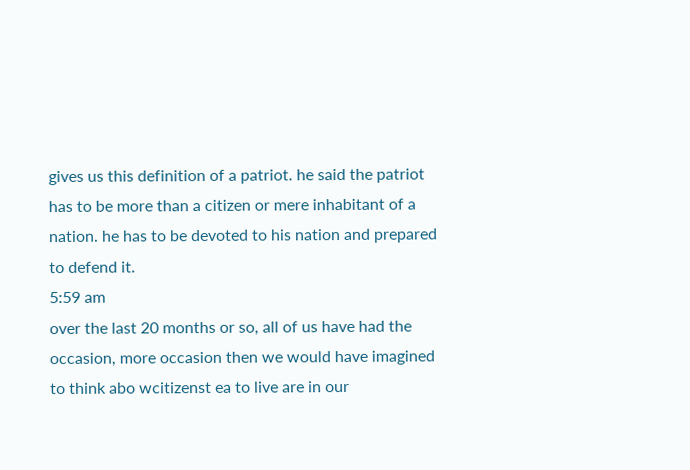gives us this definition of a patriot. he said the patriot has to be more than a citizen or mere inhabitant of a nation. he has to be devoted to his nation and prepared to defend it.
5:59 am
over the last 20 months or so, all of us have had the occasion, more occasion then we would have imagined to think abo wcitizenst ea to live are in our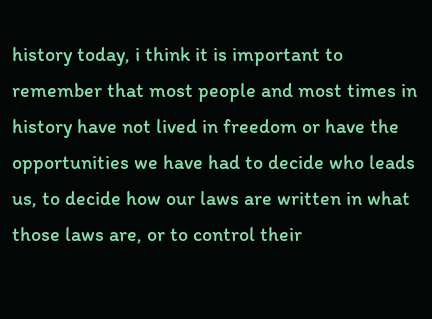history today, i think it is important to remember that most people and most times in history have not lived in freedom or have the opportunities we have had to decide who leads us, to decide how our laws are written in what those laws are, or to control their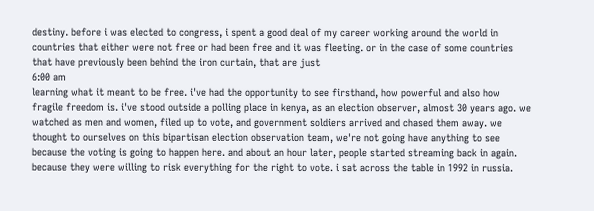destiny. before i was elected to congress, i spent a good deal of my career working around the world in countries that either were not free or had been free and it was fleeting. or in the case of some countries that have previously been behind the iron curtain, that are just
6:00 am
learning what it meant to be free. i've had the opportunity to see firsthand, how powerful and also how fragile freedom is. i've stood outside a polling place in kenya, as an election observer, almost 30 years ago. we watched as men and women, filed up to vote, and government soldiers arrived and chased them away. we thought to ourselves on this bipartisan election observation team, we're not going have anything to see because the voting is going to happen here. and about an hour later, people started streaming back in again. because they were willing to risk everything for the right to vote. i sat across the table in 1992 in russia.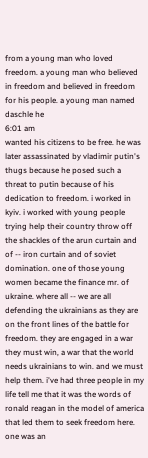from a young man who loved freedom. a young man who believed in freedom and believed in freedom for his people. a young man named daschle he
6:01 am
wanted his citizens to be free. he was later assassinated by vladimir putin's thugs because he posed such a threat to putin because of his dedication to freedom. i worked in kyiv. i worked with young people trying help their country throw off the shackles of the arun curtain and of -- iron curtain and of soviet domination. one of those young women became the finance mr. of ukraine. where all -- we are all defending the ukrainians as they are on the front lines of the battle for freedom. they are engaged in a war they must win, a war that the world needs ukrainians to win. and we must help them. i've had three people in my life tell me that it was the words of ronald reagan in the model of america that led them to seek freedom here. one was an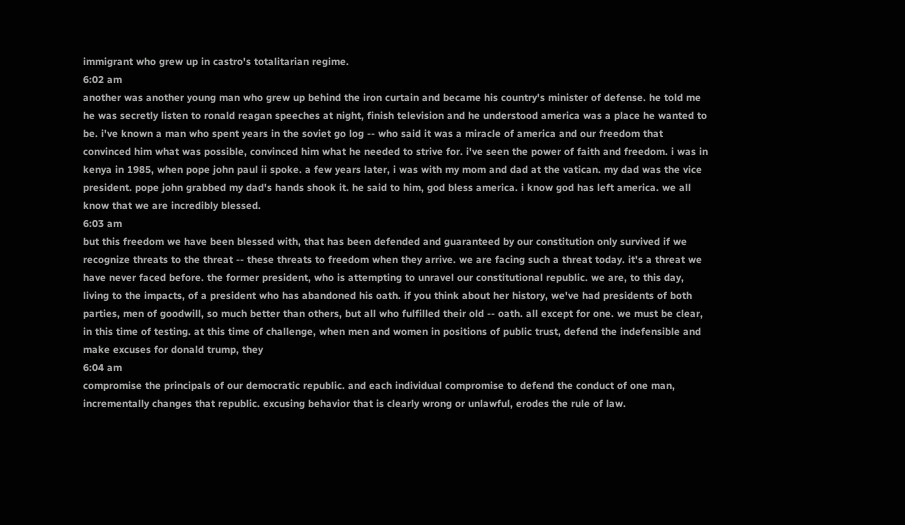immigrant who grew up in castro's totalitarian regime.
6:02 am
another was another young man who grew up behind the iron curtain and became his country's minister of defense. he told me he was secretly listen to ronald reagan speeches at night, finish television and he understood america was a place he wanted to be. i've known a man who spent years in the soviet go log -- who said it was a miracle of america and our freedom that convinced him what was possible, convinced him what he needed to strive for. i've seen the power of faith and freedom. i was in kenya in 1985, when pope john paul ii spoke. a few years later, i was with my mom and dad at the vatican. my dad was the vice president. pope john grabbed my dad's hands shook it. he said to him, god bless america. i know god has left america. we all know that we are incredibly blessed.
6:03 am
but this freedom we have been blessed with, that has been defended and guaranteed by our constitution only survived if we recognize threats to the threat -- these threats to freedom when they arrive. we are facing such a threat today. it's a threat we have never faced before. the former president, who is attempting to unravel our constitutional republic. we are, to this day, living to the impacts, of a president who has abandoned his oath. if you think about her history, we've had presidents of both parties, men of goodwill, so much better than others, but all who fulfilled their old -- oath. all except for one. we must be clear, in this time of testing. at this time of challenge, when men and women in positions of public trust, defend the indefensible and make excuses for donald trump, they
6:04 am
compromise the principals of our democratic republic. and each individual compromise to defend the conduct of one man, incrementally changes that republic. excusing behavior that is clearly wrong or unlawful, erodes the rule of law.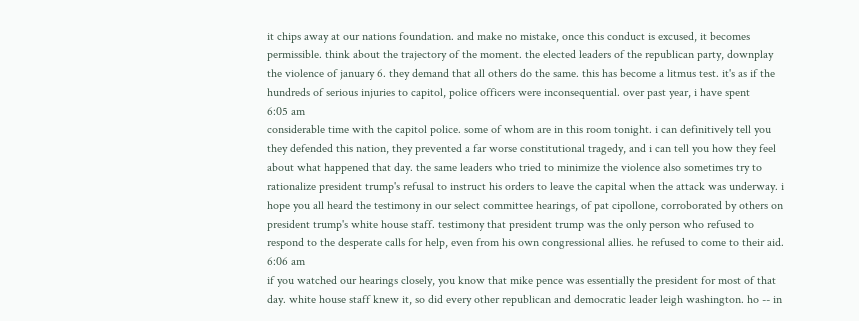it chips away at our nations foundation. and make no mistake, once this conduct is excused, it becomes permissible. think about the trajectory of the moment. the elected leaders of the republican party, downplay the violence of january 6. they demand that all others do the same. this has become a litmus test. it's as if the hundreds of serious injuries to capitol, police officers were inconsequential. over past year, i have spent
6:05 am
considerable time with the capitol police. some of whom are in this room tonight. i can definitively tell you they defended this nation, they prevented a far worse constitutional tragedy, and i can tell you how they feel about what happened that day. the same leaders who tried to minimize the violence also sometimes try to rationalize president trump's refusal to instruct his orders to leave the capital when the attack was underway. i hope you all heard the testimony in our select committee hearings, of pat cipollone, corroborated by others on president trump's white house staff. testimony that president trump was the only person who refused to respond to the desperate calls for help, even from his own congressional allies. he refused to come to their aid.
6:06 am
if you watched our hearings closely, you know that mike pence was essentially the president for most of that day. white house staff knew it, so did every other republican and democratic leader leigh washington. ho -- in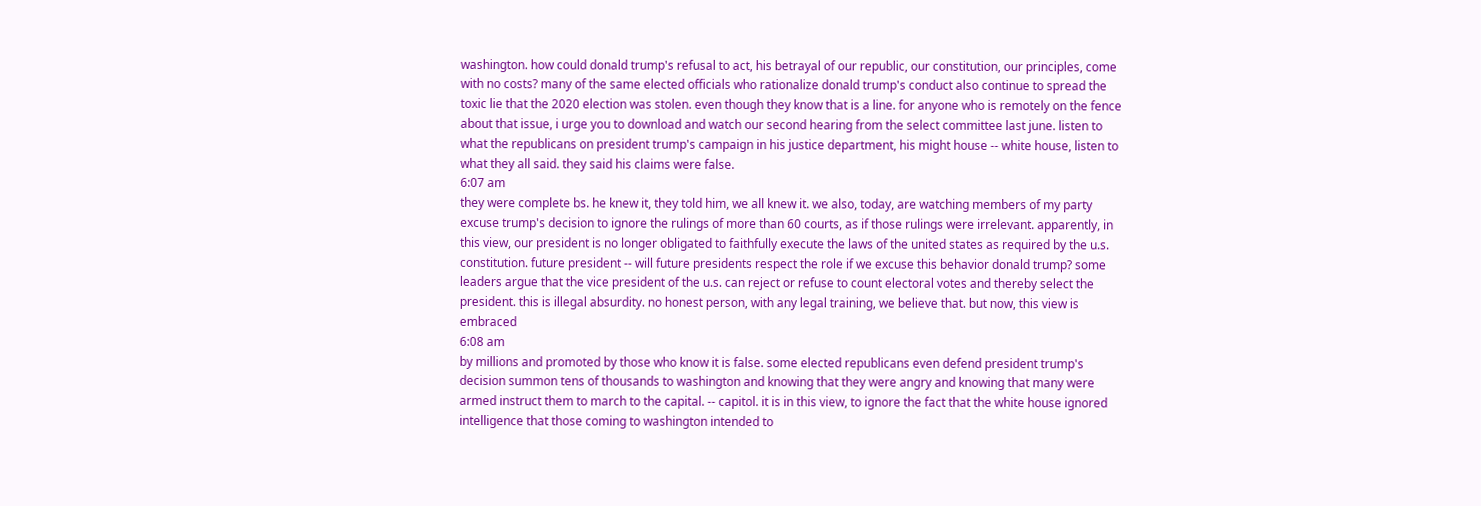washington. how could donald trump's refusal to act, his betrayal of our republic, our constitution, our principles, come with no costs? many of the same elected officials who rationalize donald trump's conduct also continue to spread the toxic lie that the 2020 election was stolen. even though they know that is a line. for anyone who is remotely on the fence about that issue, i urge you to download and watch our second hearing from the select committee last june. listen to what the republicans on president trump's campaign in his justice department, his might house -- white house, listen to what they all said. they said his claims were false.
6:07 am
they were complete bs. he knew it, they told him, we all knew it. we also, today, are watching members of my party excuse trump's decision to ignore the rulings of more than 60 courts, as if those rulings were irrelevant. apparently, in this view, our president is no longer obligated to faithfully execute the laws of the united states as required by the u.s. constitution. future president -- will future presidents respect the role if we excuse this behavior donald trump? some leaders argue that the vice president of the u.s. can reject or refuse to count electoral votes and thereby select the president. this is illegal absurdity. no honest person, with any legal training, we believe that. but now, this view is embraced
6:08 am
by millions and promoted by those who know it is false. some elected republicans even defend president trump's decision summon tens of thousands to washington and knowing that they were angry and knowing that many were armed instruct them to march to the capital. -- capitol. it is in this view, to ignore the fact that the white house ignored intelligence that those coming to washington intended to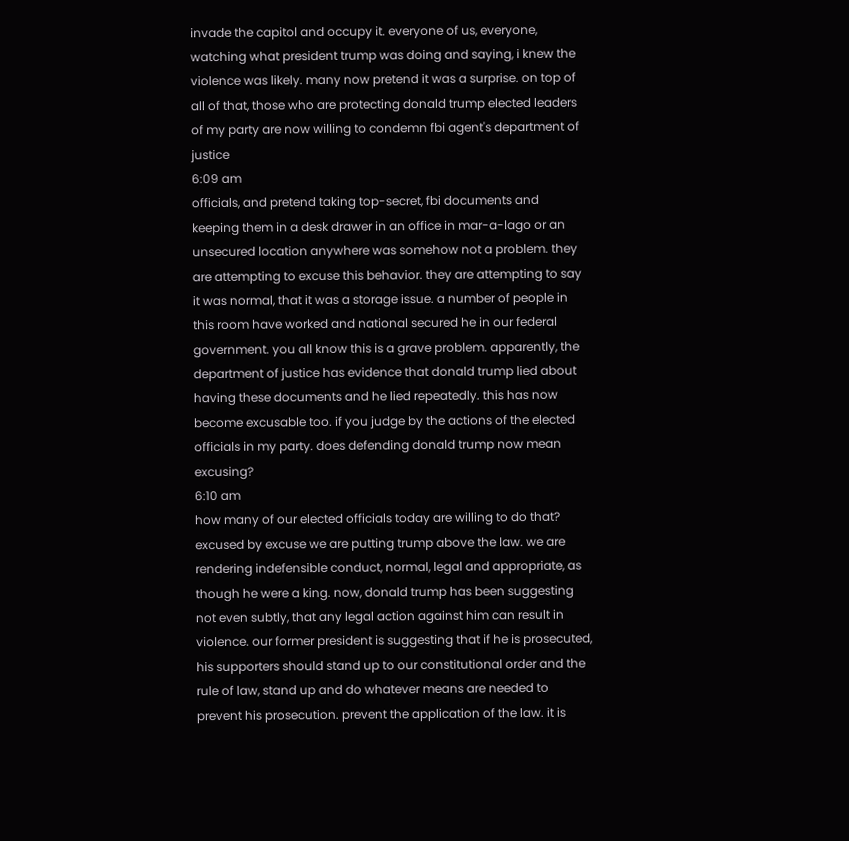invade the capitol and occupy it. everyone of us, everyone, watching what president trump was doing and saying, i knew the violence was likely. many now pretend it was a surprise. on top of all of that, those who are protecting donald trump elected leaders of my party are now willing to condemn fbi agent's department of justice
6:09 am
officials, and pretend taking top-secret, fbi documents and keeping them in a desk drawer in an office in mar-a-lago or an unsecured location anywhere was somehow not a problem. they are attempting to excuse this behavior. they are attempting to say it was normal, that it was a storage issue. a number of people in this room have worked and national secured he in our federal government. you all know this is a grave problem. apparently, the department of justice has evidence that donald trump lied about having these documents and he lied repeatedly. this has now become excusable too. if you judge by the actions of the elected officials in my party. does defending donald trump now mean excusing?
6:10 am
how many of our elected officials today are willing to do that? excused by excuse we are putting trump above the law. we are rendering indefensible conduct, normal, legal and appropriate, as though he were a king. now, donald trump has been suggesting not even subtly, that any legal action against him can result in violence. our former president is suggesting that if he is prosecuted, his supporters should stand up to our constitutional order and the rule of law, stand up and do whatever means are needed to prevent his prosecution. prevent the application of the law. it is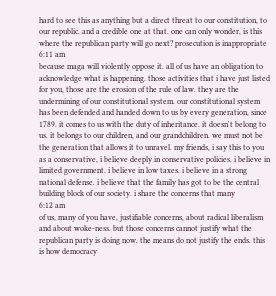hard to see this as anything but a direct threat to our constitution, to our republic. and a credible one at that. one can only wonder, is this where the republican party will go next? prosecution is inappropriate
6:11 am
because maga will violently oppose it. all of us have an obligation to acknowledge what is happening. those activities that i have just listed for you, those are the erosion of the rule of law. they are the undermining of our constitutional system. our constitutional system has been defended and handed down to us by every generation, since 1789. it comes to us with the duty of inheritance. it doesn't belong to us. it belongs to our children, and our grandchildren. we must not be the generation that allows it to unravel. my friends, i say this to you as a conservative, i believe deeply in conservative policies. i believe in limited government. i believe in low taxes. i believe in a strong national defense. i believe that the family has got to be the central building block of our society. i share the concerns that many
6:12 am
of us, many of you have, justifiable concerns, about radical liberalism and about woke-ness. but those concerns cannot justify what the republican party is doing now. the means do not justify the ends. this is how democracy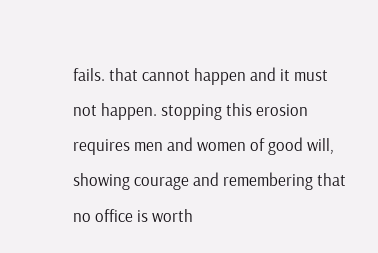fails. that cannot happen and it must not happen. stopping this erosion requires men and women of good will, showing courage and remembering that no office is worth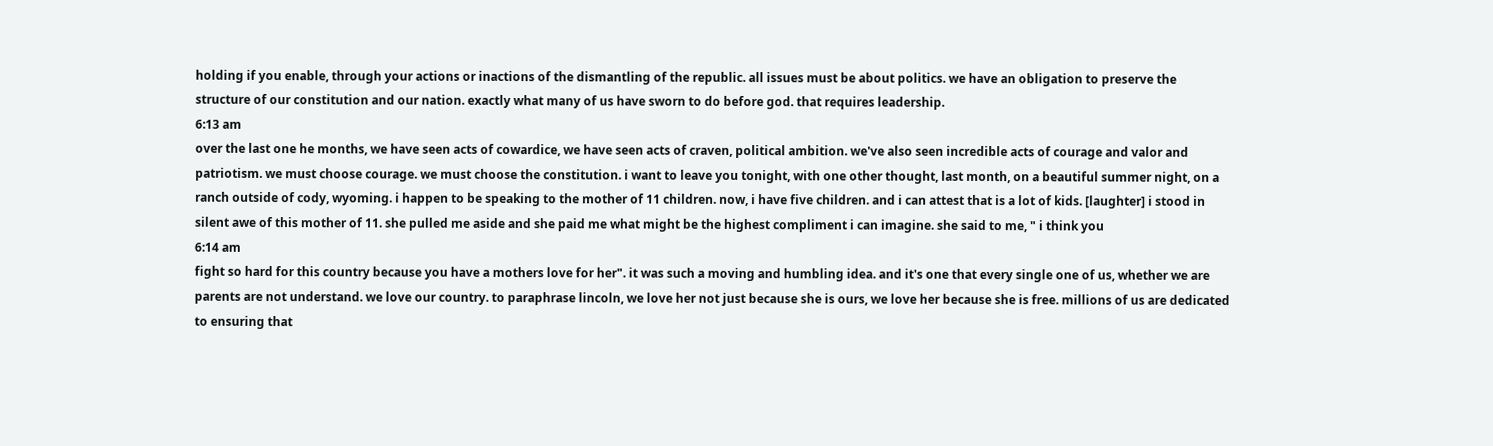holding if you enable, through your actions or inactions of the dismantling of the republic. all issues must be about politics. we have an obligation to preserve the structure of our constitution and our nation. exactly what many of us have sworn to do before god. that requires leadership.
6:13 am
over the last one he months, we have seen acts of cowardice, we have seen acts of craven, political ambition. we've also seen incredible acts of courage and valor and patriotism. we must choose courage. we must choose the constitution. i want to leave you tonight, with one other thought, last month, on a beautiful summer night, on a ranch outside of cody, wyoming. i happen to be speaking to the mother of 11 children. now, i have five children. and i can attest that is a lot of kids. [laughter] i stood in silent awe of this mother of 11. she pulled me aside and she paid me what might be the highest compliment i can imagine. she said to me, " i think you
6:14 am
fight so hard for this country because you have a mothers love for her". it was such a moving and humbling idea. and it's one that every single one of us, whether we are parents are not understand. we love our country. to paraphrase lincoln, we love her not just because she is ours, we love her because she is free. millions of us are dedicated to ensuring that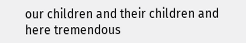our children and their children and here tremendous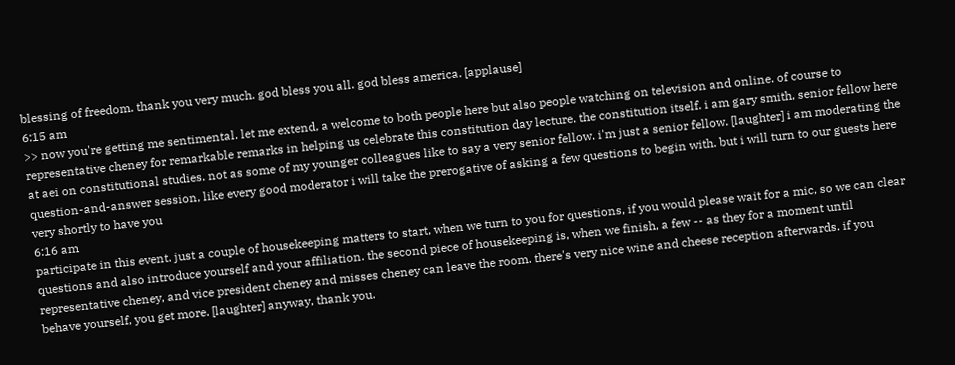blessing of freedom. thank you very much. god bless you all. god bless america. [applause]
6:15 am
>> now you're getting me sentimental. let me extend, a welcome to both people here but also people watching on television and online. of course to representative cheney for remarkable remarks in helping us celebrate this constitution day lecture. the constitution itself. i am gary smith, senior fellow here at aei on constitutional studies. not as some of my younger colleagues like to say a very senior fellow. i'm just a senior fellow. [laughter] i am moderating the question-and-answer session, like every good moderator i will take the prerogative of asking a few questions to begin with. but i will turn to our guests here very shortly to have you
6:16 am
participate in this event. just a couple of housekeeping matters to start, when we turn to you for questions, if you would please wait for a mic, so we can clear questions and also introduce yourself and your affiliation. the second piece of housekeeping is, when we finish, a few -- as they for a moment until representative cheney, and vice president cheney and misses cheney can leave the room. there's very nice wine and cheese reception afterwards. if you behave yourself, you get more. [laughter] anyway, thank you.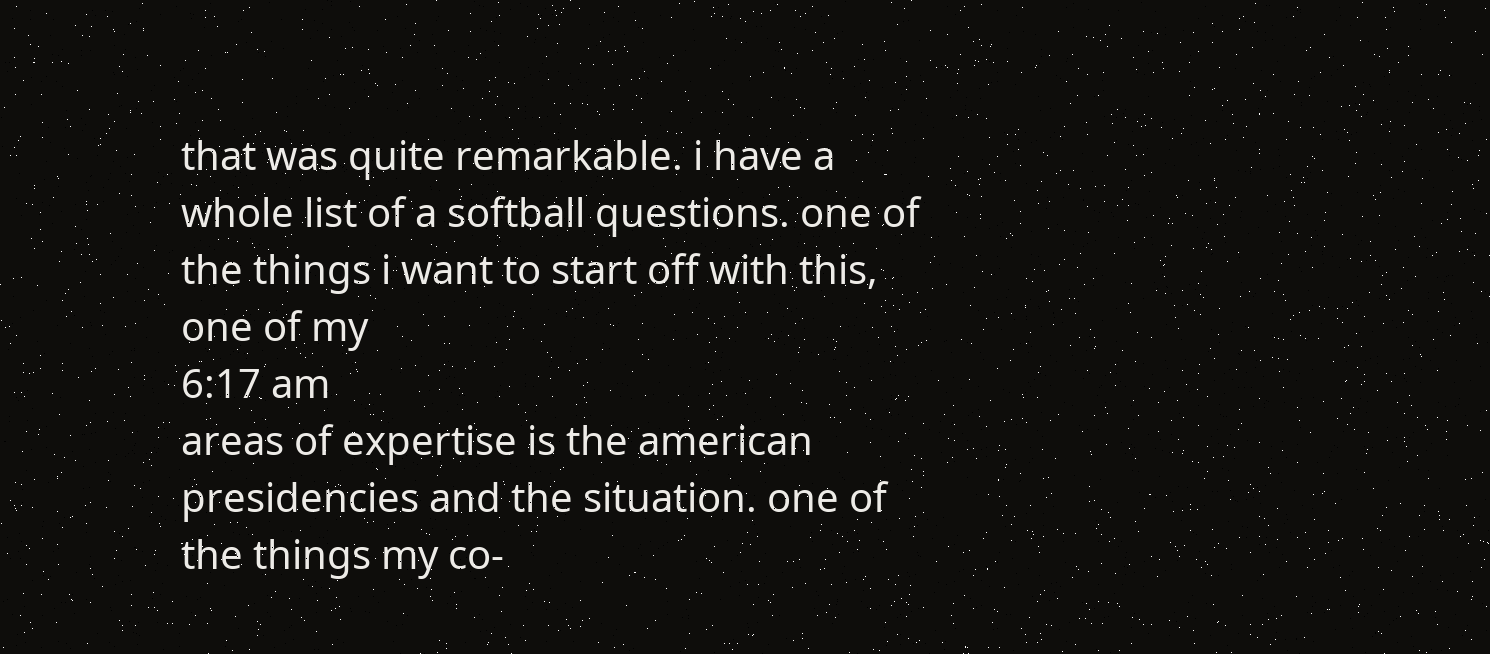that was quite remarkable. i have a whole list of a softball questions. one of the things i want to start off with this, one of my
6:17 am
areas of expertise is the american presidencies and the situation. one of the things my co-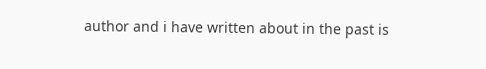author and i have written about in the past is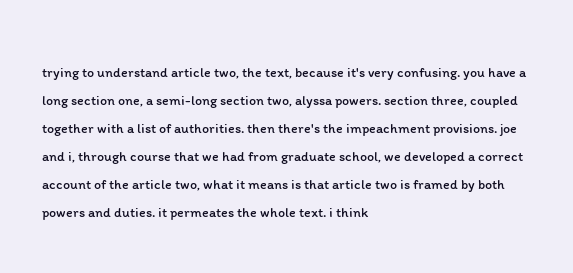trying to understand article two, the text, because it's very confusing. you have a long section one, a semi-long section two, alyssa powers. section three, coupled together with a list of authorities. then there's the impeachment provisions. joe and i, through course that we had from graduate school, we developed a correct account of the article two, what it means is that article two is framed by both powers and duties. it permeates the whole text. i think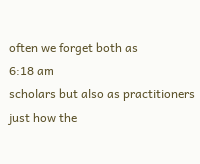often we forget both as
6:18 am
scholars but also as practitioners just how the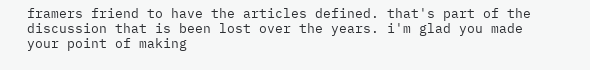framers friend to have the articles defined. that's part of the discussion that is been lost over the years. i'm glad you made your point of making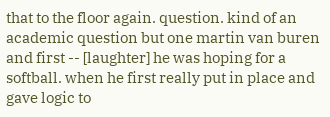that to the floor again. question. kind of an academic question but one martin van buren and first -- [laughter] he was hoping for a softball. when he first really put in place and gave logic to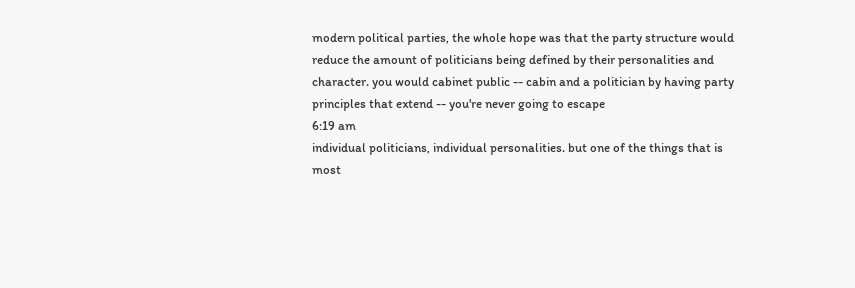modern political parties, the whole hope was that the party structure would reduce the amount of politicians being defined by their personalities and character. you would cabinet public -- cabin and a politician by having party principles that extend -- you're never going to escape
6:19 am
individual politicians, individual personalities. but one of the things that is most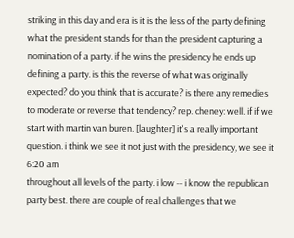striking in this day and era is it is the less of the party defining what the president stands for than the president capturing a nomination of a party. if he wins the presidency he ends up defining a party. is this the reverse of what was originally expected? do you think that is accurate? is there any remedies to moderate or reverse that tendency? rep. cheney: well. if if we start with martin van buren. [laughter] it's a really important question. i think we see it not just with the presidency, we see it
6:20 am
throughout all levels of the party. i low -- i know the republican party best. there are couple of real challenges that we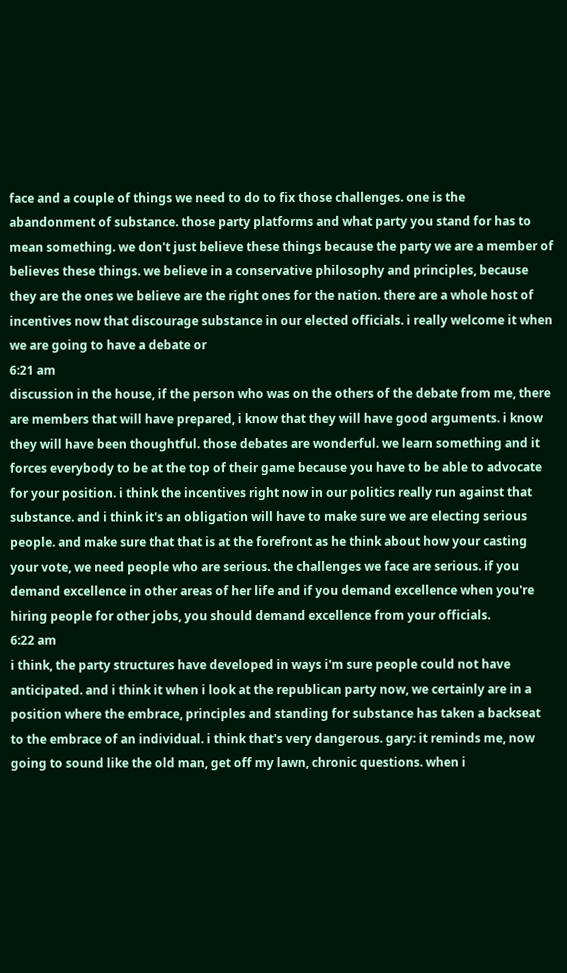face and a couple of things we need to do to fix those challenges. one is the abandonment of substance. those party platforms and what party you stand for has to mean something. we don't just believe these things because the party we are a member of believes these things. we believe in a conservative philosophy and principles, because they are the ones we believe are the right ones for the nation. there are a whole host of incentives now that discourage substance in our elected officials. i really welcome it when we are going to have a debate or
6:21 am
discussion in the house, if the person who was on the others of the debate from me, there are members that will have prepared, i know that they will have good arguments. i know they will have been thoughtful. those debates are wonderful. we learn something and it forces everybody to be at the top of their game because you have to be able to advocate for your position. i think the incentives right now in our politics really run against that substance. and i think it's an obligation will have to make sure we are electing serious people. and make sure that that is at the forefront as he think about how your casting your vote, we need people who are serious. the challenges we face are serious. if you demand excellence in other areas of her life and if you demand excellence when you're hiring people for other jobs, you should demand excellence from your officials.
6:22 am
i think, the party structures have developed in ways i'm sure people could not have anticipated. and i think it when i look at the republican party now, we certainly are in a position where the embrace, principles and standing for substance has taken a backseat to the embrace of an individual. i think that's very dangerous. gary: it reminds me, now going to sound like the old man, get off my lawn, chronic questions. when i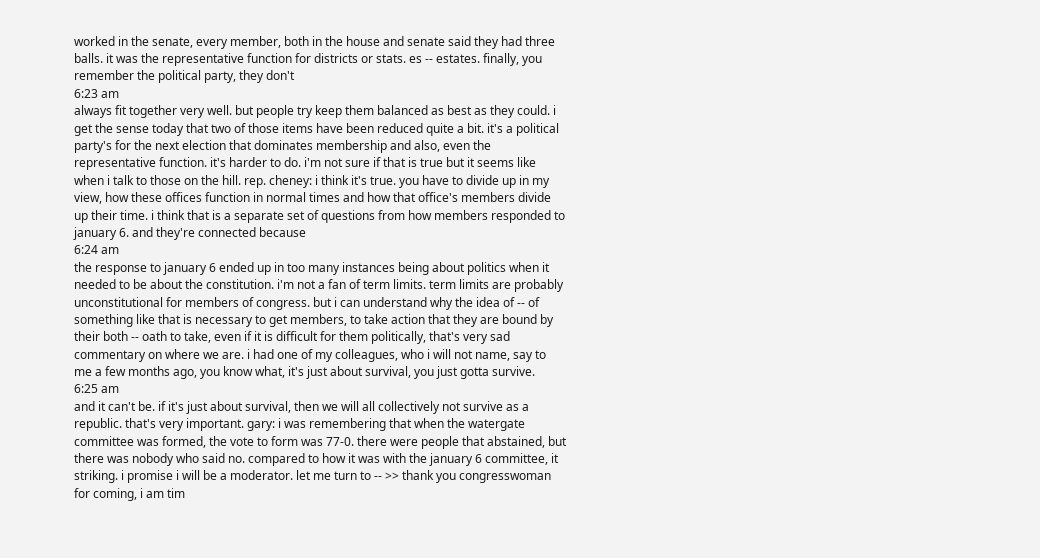worked in the senate, every member, both in the house and senate said they had three balls. it was the representative function for districts or stats. es -- estates. finally, you remember the political party, they don't
6:23 am
always fit together very well. but people try keep them balanced as best as they could. i get the sense today that two of those items have been reduced quite a bit. it's a political party's for the next election that dominates membership and also, even the representative function. it's harder to do. i'm not sure if that is true but it seems like when i talk to those on the hill. rep. cheney: i think it's true. you have to divide up in my view, how these offices function in normal times and how that office's members divide up their time. i think that is a separate set of questions from how members responded to january 6. and they're connected because
6:24 am
the response to january 6 ended up in too many instances being about politics when it needed to be about the constitution. i'm not a fan of term limits. term limits are probably unconstitutional for members of congress. but i can understand why the idea of -- of something like that is necessary to get members, to take action that they are bound by their both -- oath to take, even if it is difficult for them politically, that's very sad commentary on where we are. i had one of my colleagues, who i will not name, say to me a few months ago, you know what, it's just about survival, you just gotta survive.
6:25 am
and it can't be. if it's just about survival, then we will all collectively not survive as a republic. that's very important. gary: i was remembering that when the watergate committee was formed, the vote to form was 77-0. there were people that abstained, but there was nobody who said no. compared to how it was with the january 6 committee, it striking. i promise i will be a moderator. let me turn to -- >> thank you congresswoman for coming, i am tim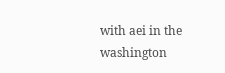with aei in the washington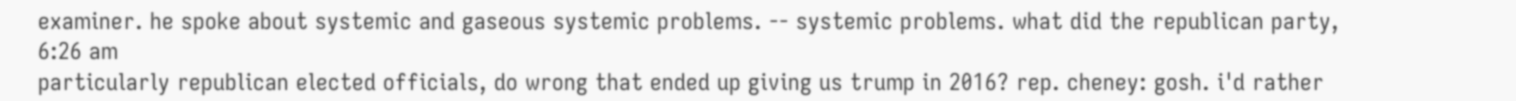examiner. he spoke about systemic and gaseous systemic problems. -- systemic problems. what did the republican party,
6:26 am
particularly republican elected officials, do wrong that ended up giving us trump in 2016? rep. cheney: gosh. i'd rather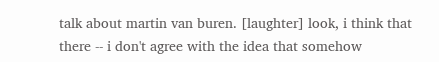talk about martin van buren. [laughter] look, i think that there -- i don't agree with the idea that somehow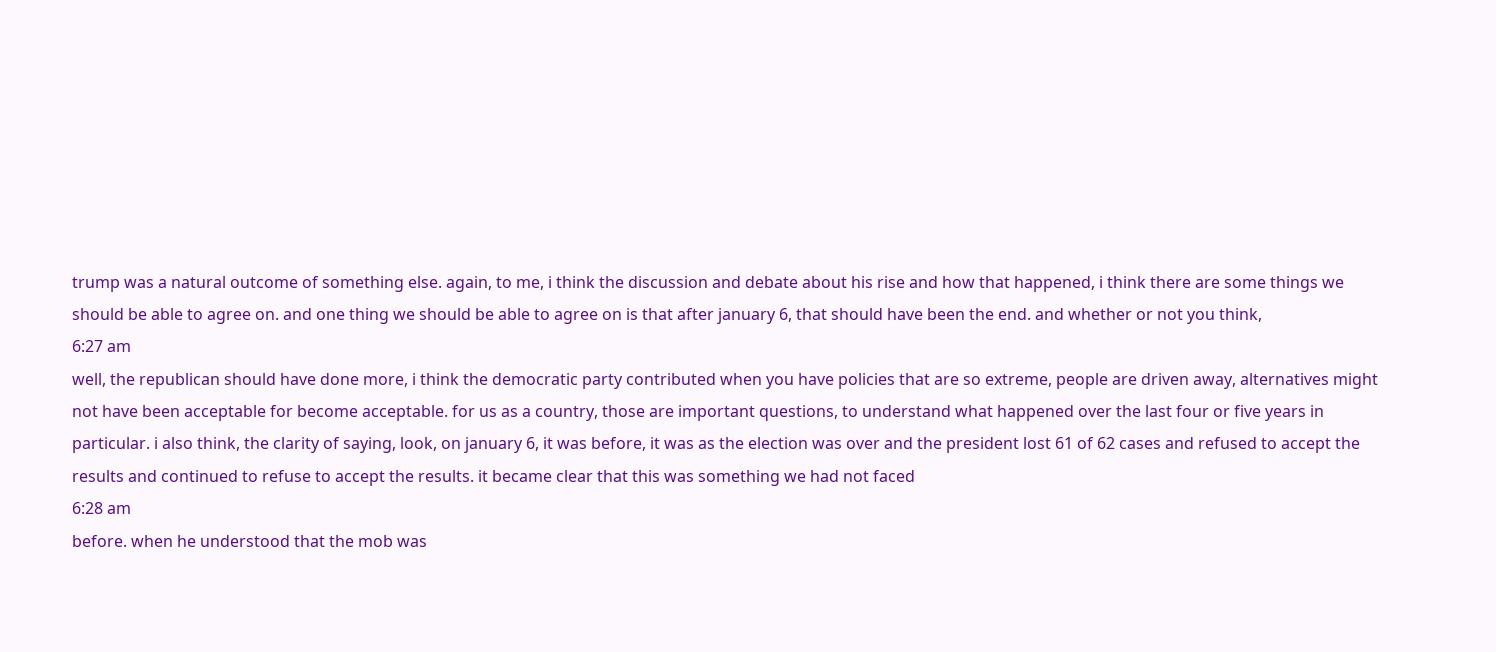trump was a natural outcome of something else. again, to me, i think the discussion and debate about his rise and how that happened, i think there are some things we should be able to agree on. and one thing we should be able to agree on is that after january 6, that should have been the end. and whether or not you think,
6:27 am
well, the republican should have done more, i think the democratic party contributed when you have policies that are so extreme, people are driven away, alternatives might not have been acceptable for become acceptable. for us as a country, those are important questions, to understand what happened over the last four or five years in particular. i also think, the clarity of saying, look, on january 6, it was before, it was as the election was over and the president lost 61 of 62 cases and refused to accept the results and continued to refuse to accept the results. it became clear that this was something we had not faced
6:28 am
before. when he understood that the mob was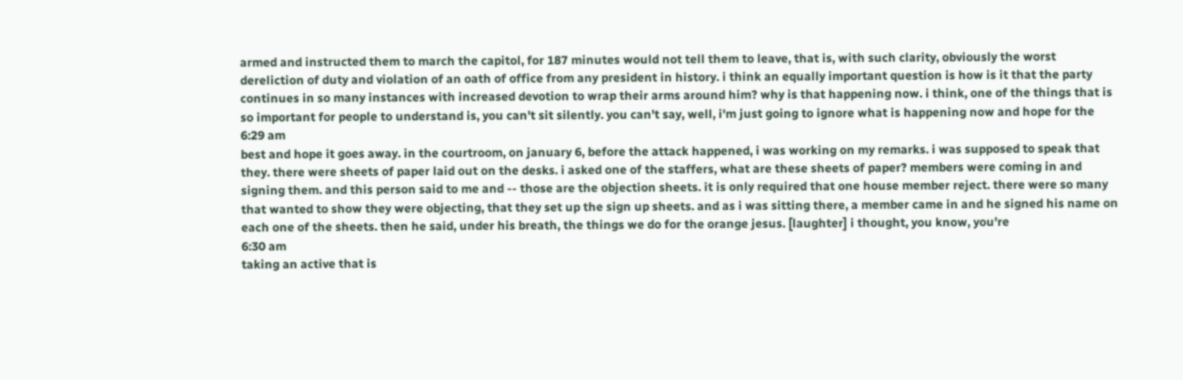armed and instructed them to march the capitol, for 187 minutes would not tell them to leave, that is, with such clarity, obviously the worst dereliction of duty and violation of an oath of office from any president in history. i think an equally important question is how is it that the party continues in so many instances with increased devotion to wrap their arms around him? why is that happening now. i think, one of the things that is so important for people to understand is, you can't sit silently. you can't say, well, i'm just going to ignore what is happening now and hope for the
6:29 am
best and hope it goes away. in the courtroom, on january 6, before the attack happened, i was working on my remarks. i was supposed to speak that they. there were sheets of paper laid out on the desks. i asked one of the staffers, what are these sheets of paper? members were coming in and signing them. and this person said to me and -- those are the objection sheets. it is only required that one house member reject. there were so many that wanted to show they were objecting, that they set up the sign up sheets. and as i was sitting there, a member came in and he signed his name on each one of the sheets. then he said, under his breath, the things we do for the orange jesus. [laughter] i thought, you know, you're
6:30 am
taking an active that is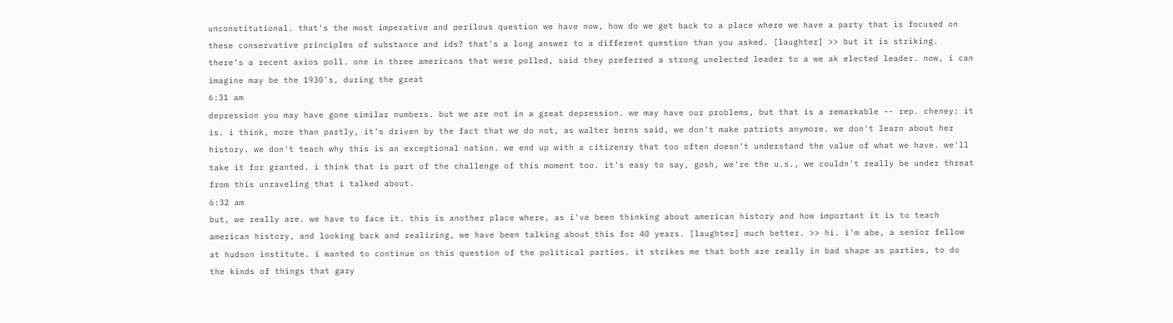unconstitutional. that's the most imperative and perilous question we have now, how do we get back to a place where we have a party that is focused on these conservative principles of substance and ids? that's a long answer to a different question than you asked. [laughter] >> but it is striking. there's a recent axios poll. one in three americans that were polled, said they preferred a strong unelected leader to a we ak elected leader. now, i can imagine may be the 1930's, during the great
6:31 am
depression you may have gone similar numbers. but we are not in a great depression. we may have our problems, but that is a remarkable -- rep. cheney: it is. i think, more than partly, it's driven by the fact that we do not, as walter berns said, we don't make patriots anymore. we don't learn about her history. we don't teach why this is an exceptional nation. we end up with a citizenry that too often doesn't understand the value of what we have. we'll take it for granted. i think that is part of the challenge of this moment too. it's easy to say, gosh, we're the u.s., we couldn't really be under threat from this unraveling that i talked about.
6:32 am
but, we really are. we have to face it. this is another place where, as i've been thinking about american history and how important it is to teach american history, and looking back and realizing, we have been talking about this for 40 years. [laughter] much better. >> hi. i'm abe, a senior fellow at hudson institute. i wanted to continue on this question of the political parties. it strikes me that both are really in bad shape as parties, to do the kinds of things that gary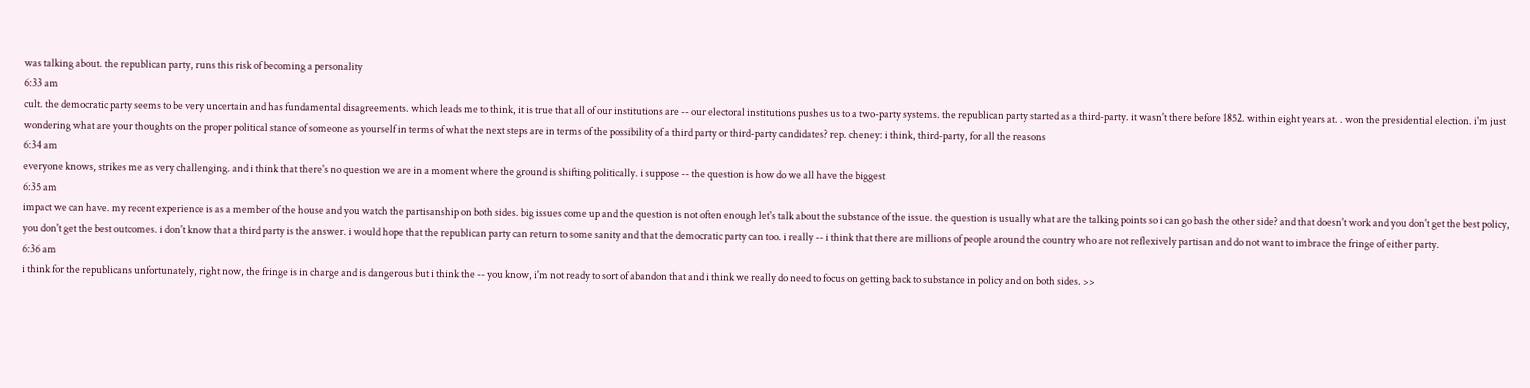was talking about. the republican party, runs this risk of becoming a personality
6:33 am
cult. the democratic party seems to be very uncertain and has fundamental disagreements. which leads me to think, it is true that all of our institutions are -- our electoral institutions pushes us to a two-party systems. the republican party started as a third-party. it wasn't there before 1852. within eight years at. . won the presidential election. i'm just wondering what are your thoughts on the proper political stance of someone as yourself in terms of what the next steps are in terms of the possibility of a third party or third-party candidates? rep. cheney: i think, third-party, for all the reasons
6:34 am
everyone knows, strikes me as very challenging. and i think that there's no question we are in a moment where the ground is shifting politically. i suppose -- the question is how do we all have the biggest
6:35 am
impact we can have. my recent experience is as a member of the house and you watch the partisanship on both sides. big issues come up and the question is not often enough let's talk about the substance of the issue. the question is usually what are the talking points so i can go bash the other side? and that doesn't work and you don't get the best policy, you don't get the best outcomes. i don't know that a third party is the answer. i would hope that the republican party can return to some sanity and that the democratic party can too. i really -- i think that there are millions of people around the country who are not reflexively partisan and do not want to imbrace the fringe of either party.
6:36 am
i think for the republicans unfortunately, right now, the fringe is in charge and is dangerous but i think the -- you know, i'm not ready to sort of abandon that and i think we really do need to focus on getting back to substance in policy and on both sides. >>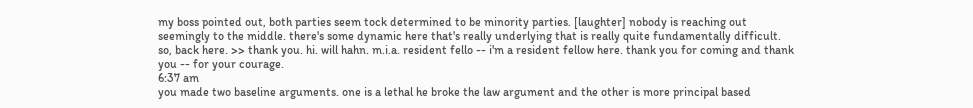my boss pointed out, both parties seem tock determined to be minority parties. [laughter] nobody is reaching out seemingly to the middle. there's some dynamic here that's really underlying that is really quite fundamentally difficult. so, back here. >> thank you. hi. will hahn. m.i.a. resident fello -- i'm a resident fellow here. thank you for coming and thank you -- for your courage.
6:37 am
you made two baseline arguments. one is a lethal he broke the law argument and the other is more principal based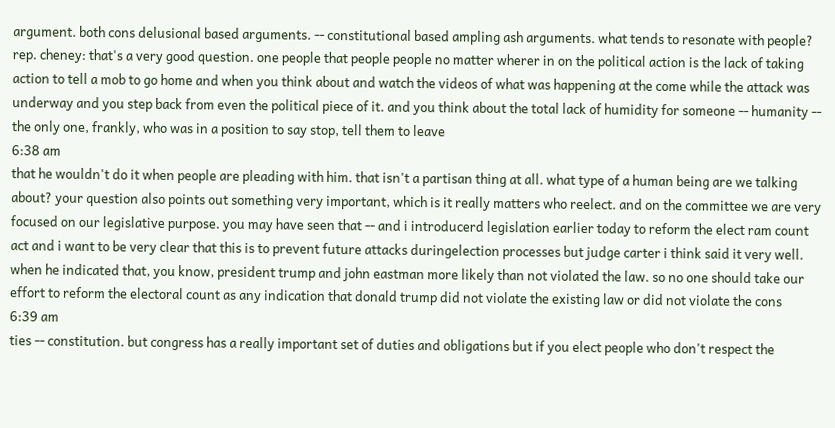argument. both cons delusional based arguments. -- constitutional based ampling ash arguments. what tends to resonate with people? rep. cheney: that's a very good question. one people that people people no matter wherer in on the political action is the lack of taking action to tell a mob to go home and when you think about and watch the videos of what was happening at the come while the attack was underway and you step back from even the political piece of it. and you think about the total lack of humidity for someone -- humanity -- the only one, frankly, who was in a position to say stop, tell them to leave
6:38 am
that he wouldn't do it when people are pleading with him. that isn't a partisan thing at all. what type of a human being are we talking about? your question also points out something very important, which is it really matters who reelect. and on the committee we are very focused on our legislative purpose. you may have seen that -- and i introducerd legislation earlier today to reform the elect ram count act and i want to be very clear that this is to prevent future attacks duringelection processes but judge carter i think said it very well. when he indicated that, you know, president trump and john eastman more likely than not violated the law. so no one should take our effort to reform the electoral count as any indication that donald trump did not violate the existing law or did not violate the cons
6:39 am
ties -- constitution. but congress has a really important set of duties and obligations but if you elect people who don't respect the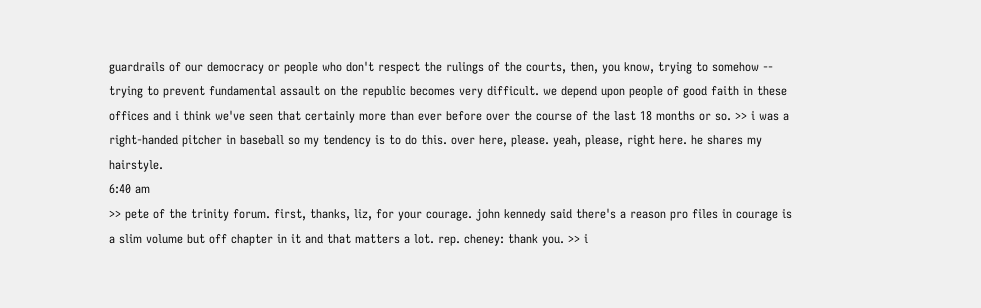guardrails of our democracy or people who don't respect the rulings of the courts, then, you know, trying to somehow -- trying to prevent fundamental assault on the republic becomes very difficult. we depend upon people of good faith in these offices and i think we've seen that certainly more than ever before over the course of the last 18 months or so. >> i was a right-handed pitcher in baseball so my tendency is to do this. over here, please. yeah, please, right here. he shares my hairstyle.
6:40 am
>> pete of the trinity forum. first, thanks, liz, for your courage. john kennedy said there's a reason pro files in courage is a slim volume but off chapter in it and that matters a lot. rep. cheney: thank you. >> i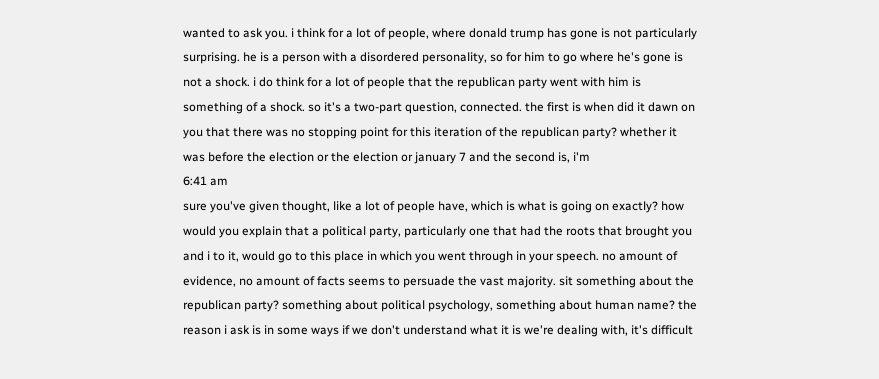wanted to ask you. i think for a lot of people, where donald trump has gone is not particularly surprising. he is a person with a disordered personality, so for him to go where he's gone is not a shock. i do think for a lot of people that the republican party went with him is something of a shock. so it's a two-part question, connected. the first is when did it dawn on you that there was no stopping point for this iteration of the republican party? whether it was before the election or the election or january 7 and the second is, i'm
6:41 am
sure you've given thought, like a lot of people have, which is what is going on exactly? how would you explain that a political party, particularly one that had the roots that brought you and i to it, would go to this place in which you went through in your speech. no amount of evidence, no amount of facts seems to persuade the vast majority. sit something about the republican party? something about political psychology, something about human name? the reason i ask is in some ways if we don't understand what it is we're dealing with, it's difficult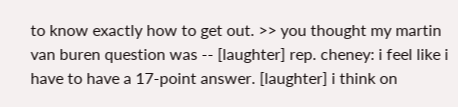to know exactly how to get out. >> you thought my martin van buren question was -- [laughter] rep. cheney: i feel like i have to have a 17-point answer. [laughter] i think on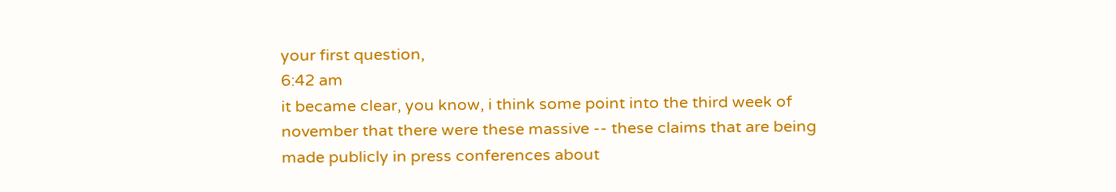your first question,
6:42 am
it became clear, you know, i think some point into the third week of november that there were these massive -- these claims that are being made publicly in press conferences about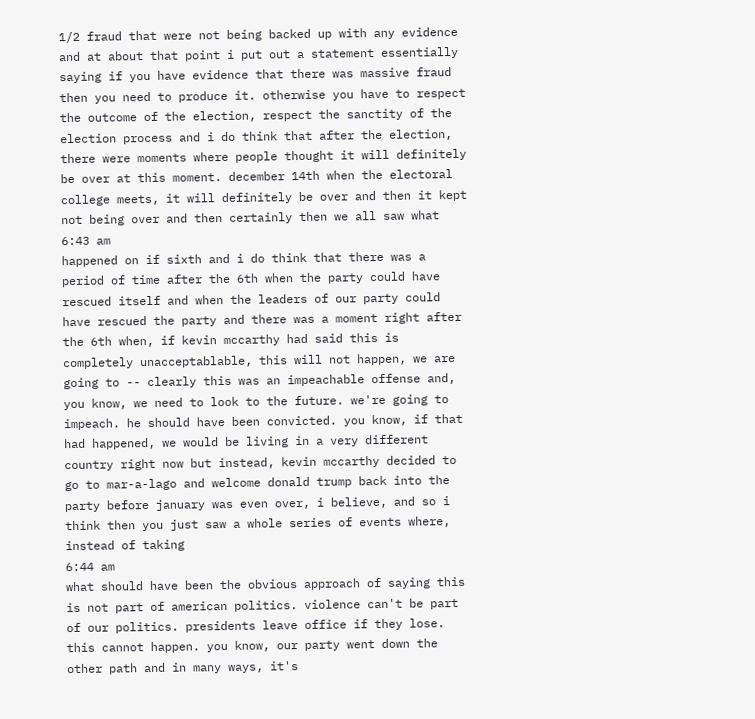1/2 fraud that were not being backed up with any evidence and at about that point i put out a statement essentially saying if you have evidence that there was massive fraud then you need to produce it. otherwise you have to respect the outcome of the election, respect the sanctity of the election process and i do think that after the election, there were moments where people thought it will definitely be over at this moment. december 14th when the electoral college meets, it will definitely be over and then it kept not being over and then certainly then we all saw what
6:43 am
happened on if sixth and i do think that there was a period of time after the 6th when the party could have rescued itself and when the leaders of our party could have rescued the party and there was a moment right after the 6th when, if kevin mccarthy had said this is completely unacceptablable, this will not happen, we are going to -- clearly this was an impeachable offense and, you know, we need to look to the future. we're going to impeach. he should have been convicted. you know, if that had happened, we would be living in a very different country right now but instead, kevin mccarthy decided to go to mar-a-lago and welcome donald trump back into the party before january was even over, i believe, and so i think then you just saw a whole series of events where, instead of taking
6:44 am
what should have been the obvious approach of saying this is not part of american politics. violence can't be part of our politics. presidents leave office if they lose. this cannot happen. you know, our party went down the other path and in many ways, it's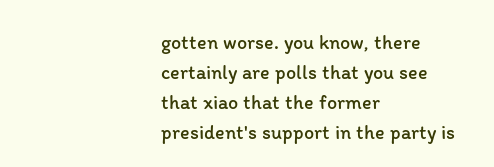gotten worse. you know, there certainly are polls that you see that xiao that the former president's support in the party is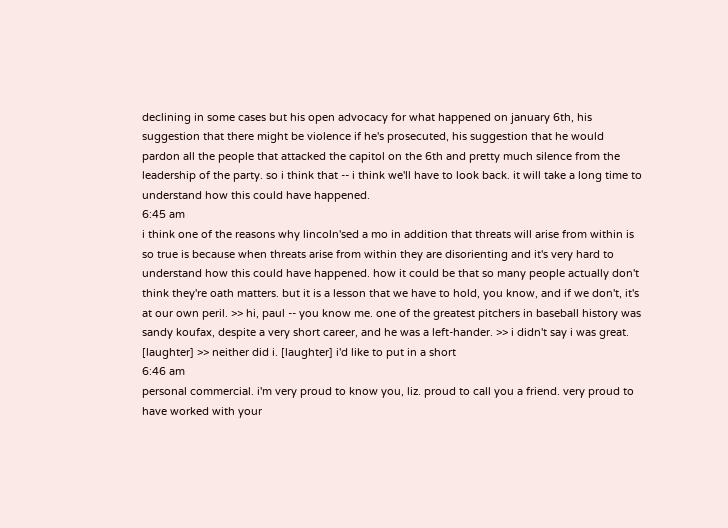declining in some cases but his open advocacy for what happened on january 6th, his suggestion that there might be violence if he's prosecuted, his suggestion that he would pardon all the people that attacked the capitol on the 6th and pretty much silence from the leadership of the party. so i think that -- i think we'll have to look back. it will take a long time to understand how this could have happened.
6:45 am
i think one of the reasons why lincoln'sed a mo in addition that threats will arise from within is so true is because when threats arise from within they are disorienting and it's very hard to understand how this could have happened. how it could be that so many people actually don't think they're oath matters. but it is a lesson that we have to hold, you know, and if we don't, it's at our own peril. >> hi, paul -- you know me. one of the greatest pitchers in baseball history was sandy koufax, despite a very short career, and he was a left-hander. >> i didn't say i was great. [laughter] >> neither did i. [laughter] i'd like to put in a short
6:46 am
personal commercial. i'm very proud to know you, liz. proud to call you a friend. very proud to have worked with your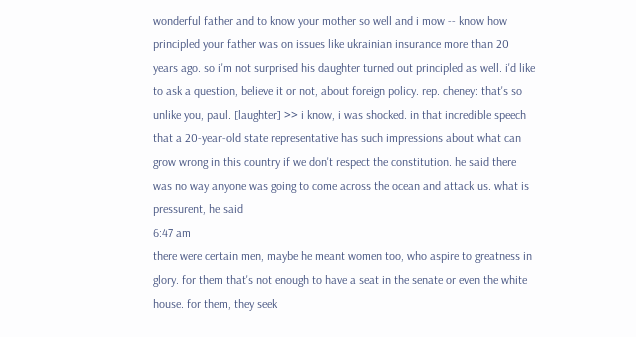wonderful father and to know your mother so well and i mow -- know how principled your father was on issues like ukrainian insurance more than 20 years ago. so i'm not surprised his daughter turned out principled as well. i'd like to ask a question, believe it or not, about foreign policy. rep. cheney: that's so unlike you, paul. [laughter] >> i know, i was shocked. in that incredible speech that a 20-year-old state representative has such impressions about what can grow wrong in this country if we don't respect the constitution. he said there was no way anyone was going to come across the ocean and attack us. what is pressurent, he said
6:47 am
there were certain men, maybe he meant women too, who aspire to greatness in glory. for them that's not enough to have a seat in the senate or even the white house. for them, they seek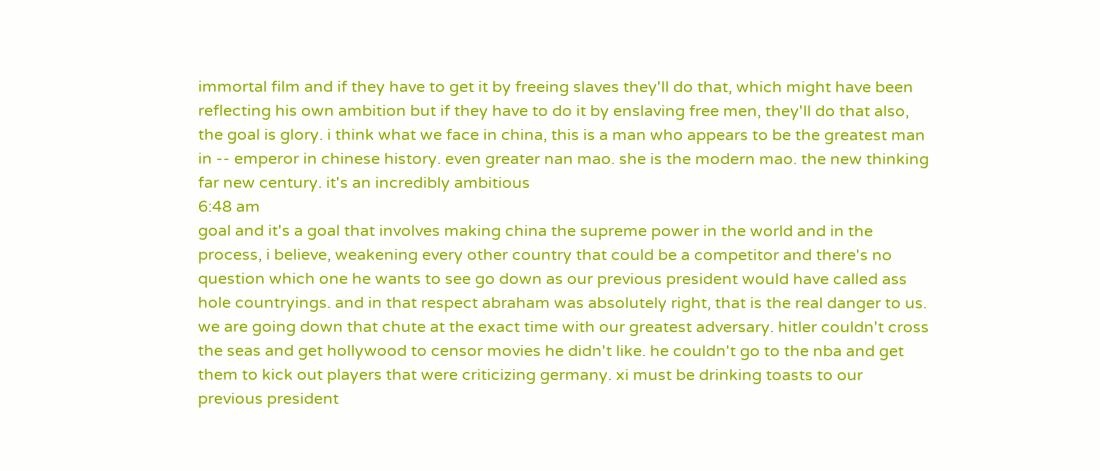immortal film and if they have to get it by freeing slaves they'll do that, which might have been reflecting his own ambition but if they have to do it by enslaving free men, they'll do that also, the goal is glory. i think what we face in china, this is a man who appears to be the greatest man in -- emperor in chinese history. even greater nan mao. she is the modern mao. the new thinking far new century. it's an incredibly ambitious
6:48 am
goal and it's a goal that involves making china the supreme power in the world and in the process, i believe, weakening every other country that could be a competitor and there's no question which one he wants to see go down as our previous president would have called ass hole countryings. and in that respect abraham was absolutely right, that is the real danger to us. we are going down that chute at the exact time with our greatest adversary. hitler couldn't cross the seas and get hollywood to censor movies he didn't like. he couldn't go to the nba and get them to kick out players that were criticizing germany. xi must be drinking toasts to our previous president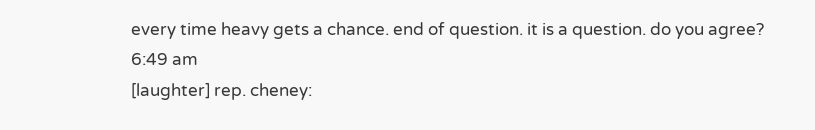every time heavy gets a chance. end of question. it is a question. do you agree?
6:49 am
[laughter] rep. cheney: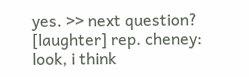yes. >> next question? [laughter] rep. cheney: look, i think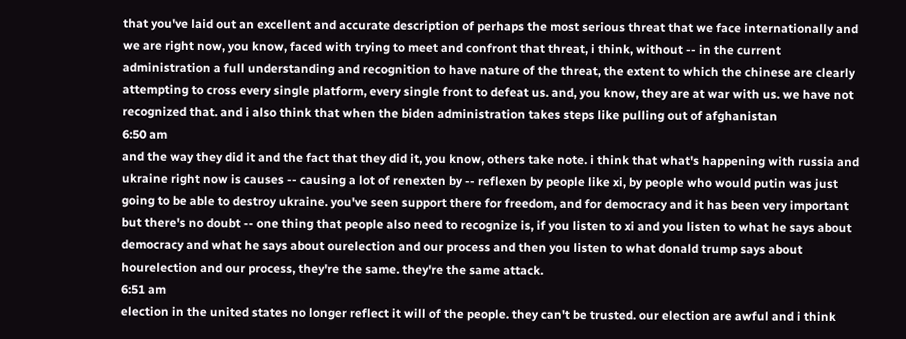that you've laid out an excellent and accurate description of perhaps the most serious threat that we face internationally and we are right now, you know, faced with trying to meet and confront that threat, i think, without -- in the current administration a full understanding and recognition to have nature of the threat, the extent to which the chinese are clearly attempting to cross every single platform, every single front to defeat us. and, you know, they are at war with us. we have not recognized that. and i also think that when the biden administration takes steps like pulling out of afghanistan
6:50 am
and the way they did it and the fact that they did it, you know, others take note. i think that what's happening with russia and ukraine right now is causes -- causing a lot of renexten by -- reflexen by people like xi, by people who would putin was just going to be able to destroy ukraine. you've seen support there for freedom, and for democracy and it has been very important but there's no doubt -- one thing that people also need to recognize is, if you listen to xi and you listen to what he says about democracy and what he says about ourelection and our process and then you listen to what donald trump says about hourelection and our process, they're the same. they're the same attack.
6:51 am
election in the united states no longer reflect it will of the people. they can't be trusted. our election are awful and i think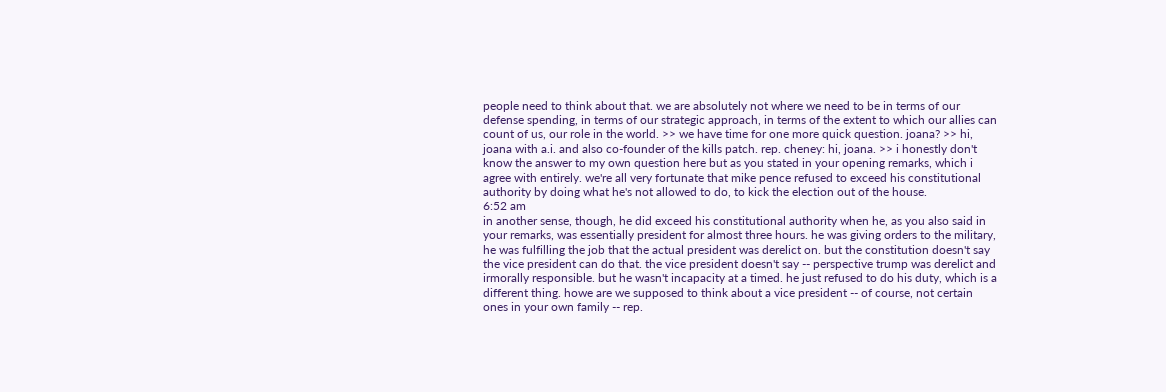people need to think about that. we are absolutely not where we need to be in terms of our defense spending, in terms of our strategic approach, in terms of the extent to which our allies can count of us, our role in the world. >> we have time for one more quick question. joana? >> hi, joana with a.i. and also co-founder of the kills patch. rep. cheney: hi, joana. >> i honestly don't know the answer to my own question here but as you stated in your opening remarks, which i agree with entirely. we're all very fortunate that mike pence refused to exceed his constitutional authority by doing what he's not allowed to do, to kick the election out of the house.
6:52 am
in another sense, though, he did exceed his constitutional authority when he, as you also said in your remarks, was essentially president for almost three hours. he was giving orders to the military, he was fulfilling the job that the actual president was derelict on. but the constitution doesn't say the vice president can do that. the vice president doesn't say -- perspective trump was derelict and irmorally responsible. but he wasn't incapacity at a timed. he just refused to do his duty, which is a different thing. howe are we supposed to think about a vice president -- of course, not certain ones in your own family -- rep.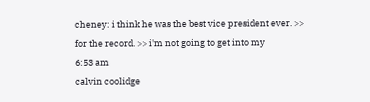cheney: i think he was the best vice president ever. >> for the record. >> i'm not going to get into my
6:53 am
calvin coolidge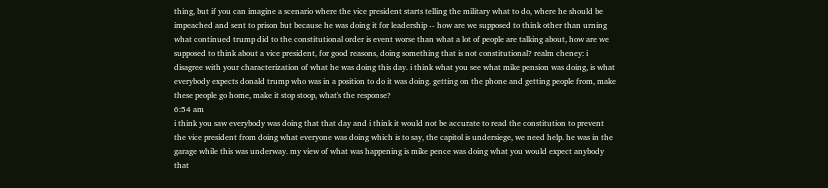thing, but if you can imagine a scenario where the vice president starts telling the military what to do, where he should be impeached and sent to prison but because he was doing it for leadership -- how are we supposed to think other than urning what continued trump did to the constitutional order is event worse than what a lot of people are talking about, how are we supposed to think about a vice president, for good reasons, doing something that is not constitutional? realm cheney: i disagree with your characterization of what he was doing this day. i think what you see what mike pension was doing, is what everybody expects donald trump who was in a position to do it was doing. getting on the phone and getting people from, make these people go home, make it stop stoop, what's the response?
6:54 am
i think you saw everybody was doing that that day and i think it would not be accurate to read the constitution to prevent the vice president from doing what everyone was doing which is to say, the capitol is undersiege, we need help. he was in the garage while this was underway. my view of what was happening is mike pence was doing what you would expect anybody that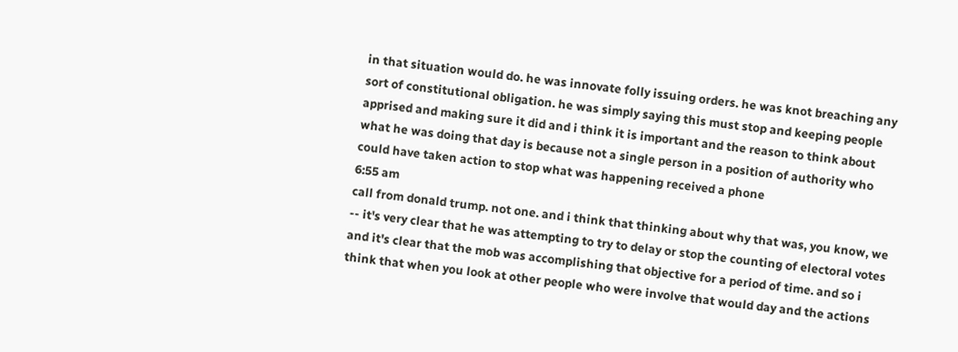in that situation would do. he was innovate folly issuing orders. he was knot breaching any sort of constitutional obligation. he was simply saying this must stop and keeping people apprised and making sure it did and i think it is important and the reason to think about what he was doing that day is because not a single person in a position of authority who could have taken action to stop what was happening received a phone
6:55 am
call from donald trump. not one. and i think that thinking about why that was, you know, we -- it's very clear that he was attempting to try to delay or stop the counting of electoral votes and it's clear that the mob was accomplishing that objective for a period of time. and so i think that when you look at other people who were involve that would day and the actions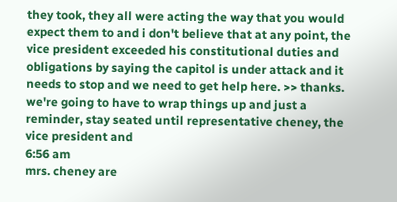they took, they all were acting the way that you would expect them to and i don't believe that at any point, the vice president exceeded his constitutional duties and obligations by saying the capitol is under attack and it needs to stop and we need to get help here. >> thanks. we're going to have to wrap things up and just a reminder, stay seated until representative cheney, the vice president and
6:56 am
mrs. cheney are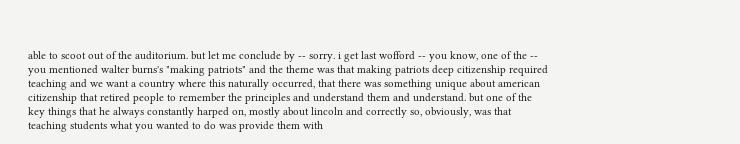able to scoot out of the auditorium. but let me conclude by -- sorry. i get last wofford -- you know, one of the -- you mentioned walter burns's "making patriots" and the theme was that making patriots deep citizenship required teaching and we want a country where this naturally occurred, that there was something unique about american citizenship that retired people to remember the principles and understand them and understand. but one of the key things that he always constantly harped on, mostly about lincoln and correctly so, obviously, was that teaching students what you wanted to do was provide them with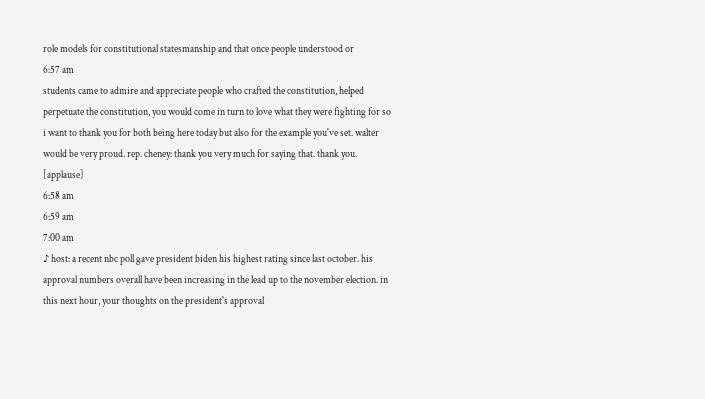role models for constitutional statesmanship and that once people understood or
6:57 am
students came to admire and appreciate people who crafted the constitution, helped perpetuate the constitution, you would come in turn to love what they were fighting for so i want to thank you for both being here today but also for the example you've set. walter would be very proud. rep. cheney: thank you very much for saying that. thank you. [applause]
6:58 am
6:59 am
7:00 am
♪ host: a recent nbc poll gave president biden his highest rating since last october. his approval numbers overall have been increasing in the lead up to the november election. in this next hour, your thoughts on the president's approval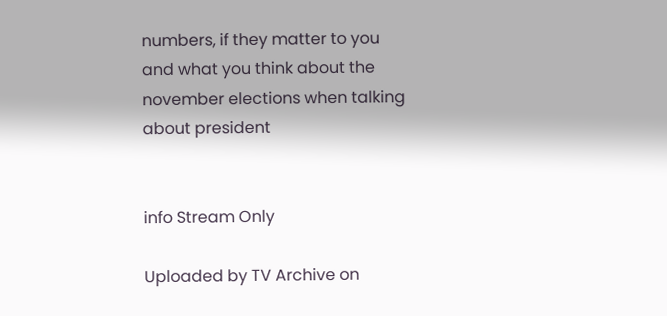numbers, if they matter to you and what you think about the november elections when talking about president


info Stream Only

Uploaded by TV Archive on